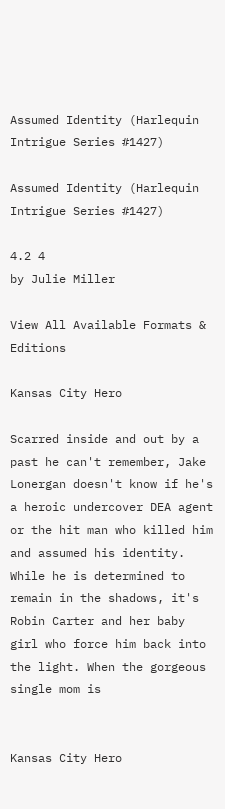Assumed Identity (Harlequin Intrigue Series #1427)

Assumed Identity (Harlequin Intrigue Series #1427)

4.2 4
by Julie Miller

View All Available Formats & Editions

Kansas City Hero

Scarred inside and out by a past he can't remember, Jake Lonergan doesn't know if he's a heroic undercover DEA agent or the hit man who killed him and assumed his identity. While he is determined to remain in the shadows, it's Robin Carter and her baby girl who force him back into the light. When the gorgeous single mom is


Kansas City Hero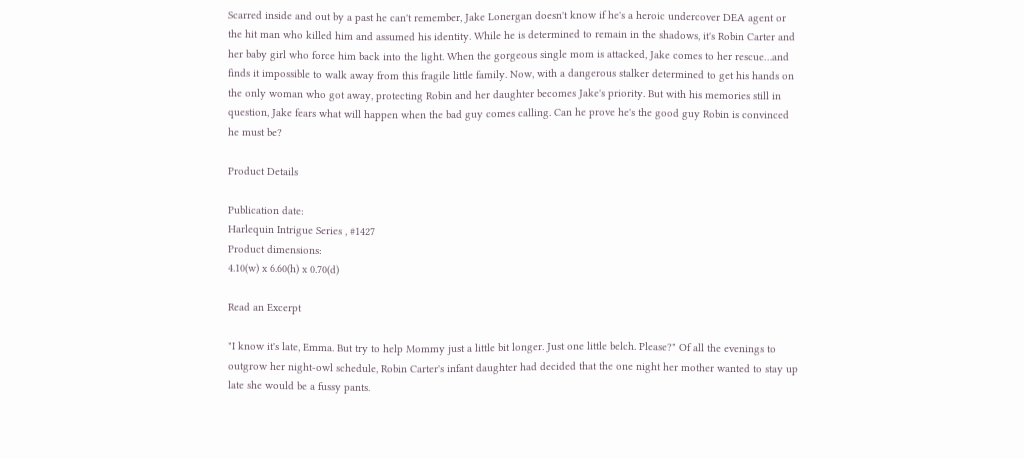Scarred inside and out by a past he can't remember, Jake Lonergan doesn't know if he's a heroic undercover DEA agent or the hit man who killed him and assumed his identity. While he is determined to remain in the shadows, it's Robin Carter and her baby girl who force him back into the light. When the gorgeous single mom is attacked, Jake comes to her rescue…and finds it impossible to walk away from this fragile little family. Now, with a dangerous stalker determined to get his hands on the only woman who got away, protecting Robin and her daughter becomes Jake's priority. But with his memories still in question, Jake fears what will happen when the bad guy comes calling. Can he prove he's the good guy Robin is convinced he must be?

Product Details

Publication date:
Harlequin Intrigue Series , #1427
Product dimensions:
4.10(w) x 6.60(h) x 0.70(d)

Read an Excerpt

"I know it's late, Emma. But try to help Mommy just a little bit longer. Just one little belch. Please?" Of all the evenings to outgrow her night-owl schedule, Robin Carter's infant daughter had decided that the one night her mother wanted to stay up late she would be a fussy pants.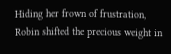Hiding her frown of frustration, Robin shifted the precious weight in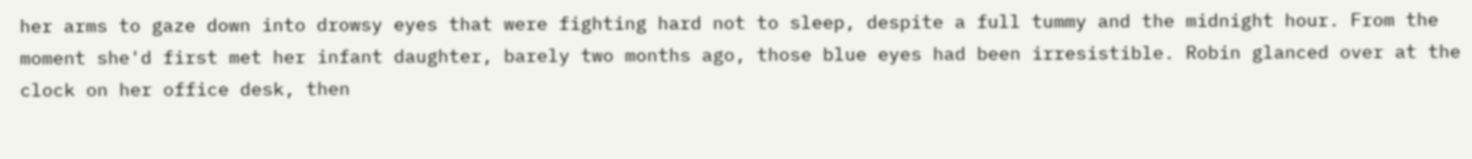her arms to gaze down into drowsy eyes that were fighting hard not to sleep, despite a full tummy and the midnight hour. From the moment she'd first met her infant daughter, barely two months ago, those blue eyes had been irresistible. Robin glanced over at the clock on her office desk, then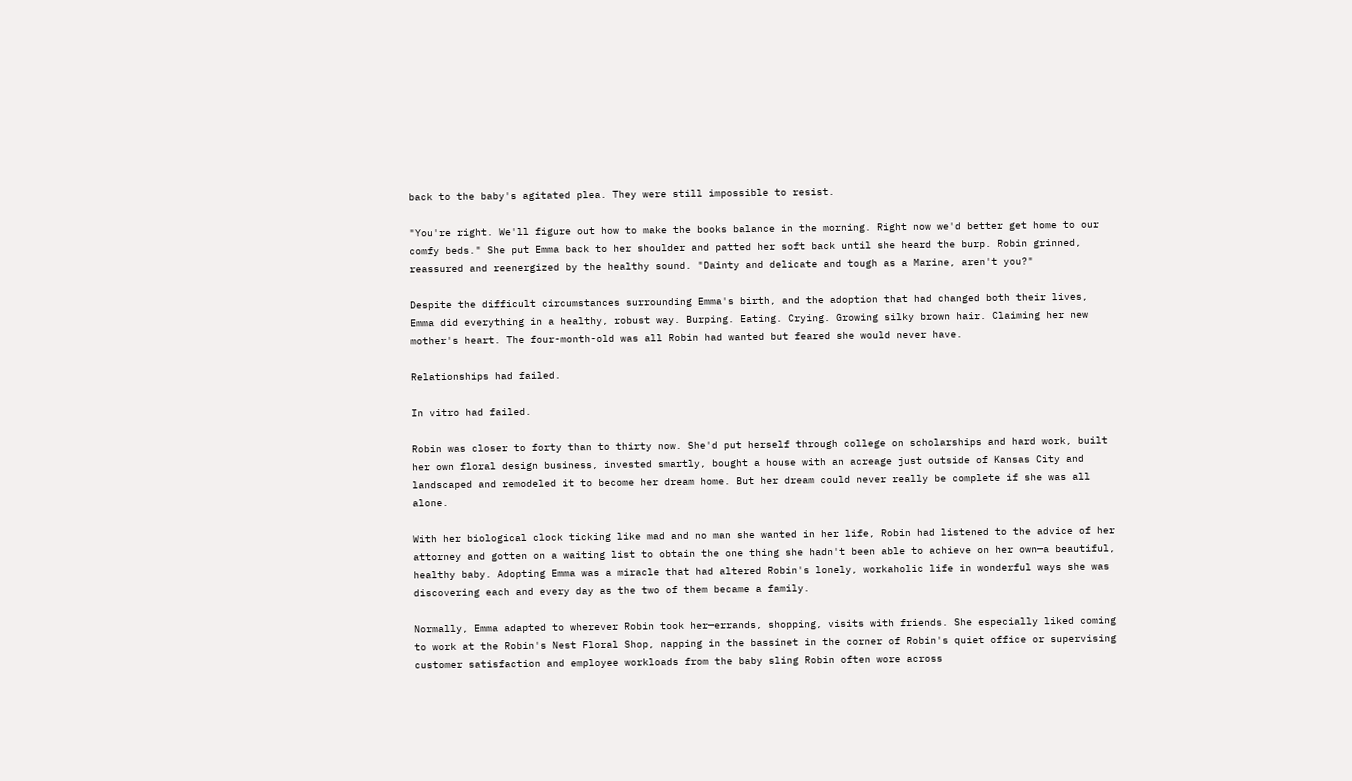back to the baby's agitated plea. They were still impossible to resist.

"You're right. We'll figure out how to make the books balance in the morning. Right now we'd better get home to our comfy beds." She put Emma back to her shoulder and patted her soft back until she heard the burp. Robin grinned, reassured and reenergized by the healthy sound. "Dainty and delicate and tough as a Marine, aren't you?"

Despite the difficult circumstances surrounding Emma's birth, and the adoption that had changed both their lives, Emma did everything in a healthy, robust way. Burping. Eating. Crying. Growing silky brown hair. Claiming her new mother's heart. The four-month-old was all Robin had wanted but feared she would never have.

Relationships had failed.

In vitro had failed.

Robin was closer to forty than to thirty now. She'd put herself through college on scholarships and hard work, built her own floral design business, invested smartly, bought a house with an acreage just outside of Kansas City and landscaped and remodeled it to become her dream home. But her dream could never really be complete if she was all alone.

With her biological clock ticking like mad and no man she wanted in her life, Robin had listened to the advice of her attorney and gotten on a waiting list to obtain the one thing she hadn't been able to achieve on her own—a beautiful, healthy baby. Adopting Emma was a miracle that had altered Robin's lonely, workaholic life in wonderful ways she was discovering each and every day as the two of them became a family.

Normally, Emma adapted to wherever Robin took her—errands, shopping, visits with friends. She especially liked coming to work at the Robin's Nest Floral Shop, napping in the bassinet in the corner of Robin's quiet office or supervising customer satisfaction and employee workloads from the baby sling Robin often wore across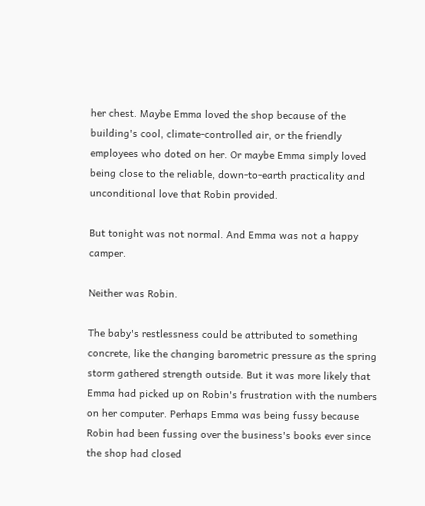her chest. Maybe Emma loved the shop because of the building's cool, climate-controlled air, or the friendly employees who doted on her. Or maybe Emma simply loved being close to the reliable, down-to-earth practicality and unconditional love that Robin provided.

But tonight was not normal. And Emma was not a happy camper.

Neither was Robin.

The baby's restlessness could be attributed to something concrete, like the changing barometric pressure as the spring storm gathered strength outside. But it was more likely that Emma had picked up on Robin's frustration with the numbers on her computer. Perhaps Emma was being fussy because Robin had been fussing over the business's books ever since the shop had closed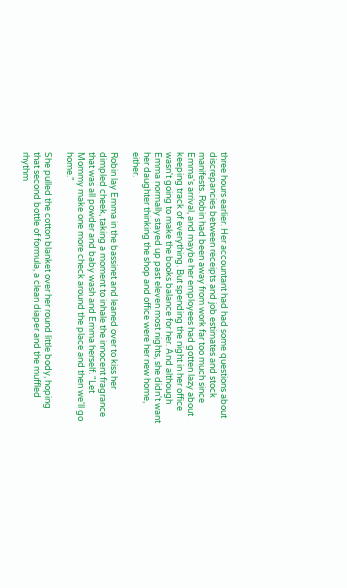three hours earlier. Her accountant had had some questions about discrepancies between receipts and job estimates and stock manifests. Robin had been away from work far too much since Emma's arrival, and maybe her employees had gotten lazy about keeping track of everything. But spending the night in her office wasn't going to make the books balance for her. And although Emma normally stayed up past eleven most nights, she didn't want her daughter thinking the shop and office were her new home, either.

Robin lay Emma in the bassinet and leaned over to kiss her dimpled cheek, taking a moment to inhale the innocent fragrance that was all powder and baby wash and Emma herself. "Let Mommy make one more check around the place and then we'll go home."

She pulled the cotton blanket over her round little body, hoping that second bottle of formula, a clean diaper and the muffled rhythm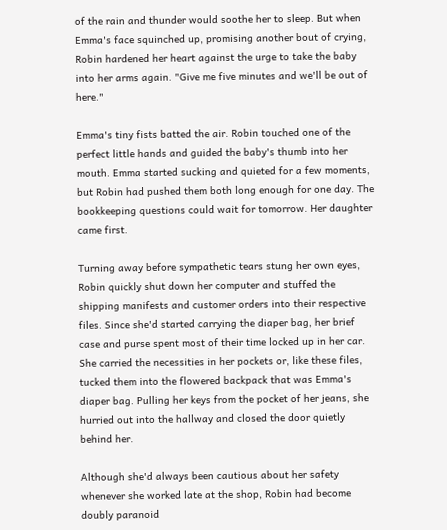of the rain and thunder would soothe her to sleep. But when Emma's face squinched up, promising another bout of crying, Robin hardened her heart against the urge to take the baby into her arms again. "Give me five minutes and we'll be out of here."

Emma's tiny fists batted the air. Robin touched one of the perfect little hands and guided the baby's thumb into her mouth. Emma started sucking and quieted for a few moments, but Robin had pushed them both long enough for one day. The bookkeeping questions could wait for tomorrow. Her daughter came first.

Turning away before sympathetic tears stung her own eyes, Robin quickly shut down her computer and stuffed the shipping manifests and customer orders into their respective files. Since she'd started carrying the diaper bag, her brief case and purse spent most of their time locked up in her car. She carried the necessities in her pockets or, like these files, tucked them into the flowered backpack that was Emma's diaper bag. Pulling her keys from the pocket of her jeans, she hurried out into the hallway and closed the door quietly behind her.

Although she'd always been cautious about her safety whenever she worked late at the shop, Robin had become doubly paranoid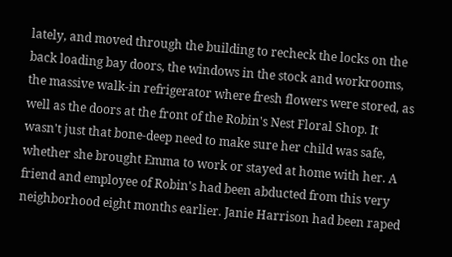lately, and moved through the building to recheck the locks on the back loading bay doors, the windows in the stock and workrooms, the massive walk-in refrigerator where fresh flowers were stored, as well as the doors at the front of the Robin's Nest Floral Shop. It wasn't just that bone-deep need to make sure her child was safe, whether she brought Emma to work or stayed at home with her. A friend and employee of Robin's had been abducted from this very neighborhood eight months earlier. Janie Harrison had been raped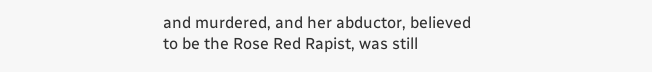and murdered, and her abductor, believed to be the Rose Red Rapist, was still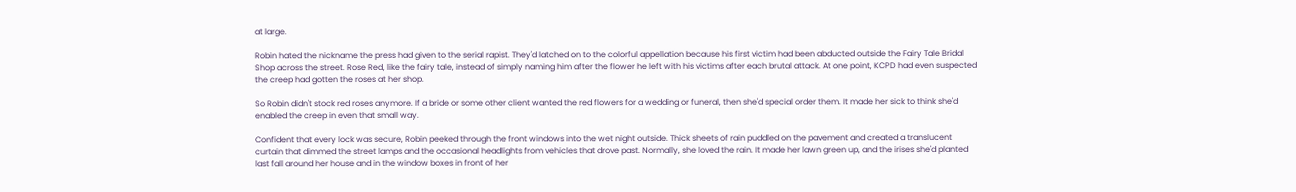at large.

Robin hated the nickname the press had given to the serial rapist. They'd latched on to the colorful appellation because his first victim had been abducted outside the Fairy Tale Bridal Shop across the street. Rose Red, like the fairy tale, instead of simply naming him after the flower he left with his victims after each brutal attack. At one point, KCPD had even suspected the creep had gotten the roses at her shop.

So Robin didn't stock red roses anymore. If a bride or some other client wanted the red flowers for a wedding or funeral, then she'd special order them. It made her sick to think she'd enabled the creep in even that small way.

Confident that every lock was secure, Robin peeked through the front windows into the wet night outside. Thick sheets of rain puddled on the pavement and created a translucent curtain that dimmed the street lamps and the occasional headlights from vehicles that drove past. Normally, she loved the rain. It made her lawn green up, and the irises she'd planted last fall around her house and in the window boxes in front of her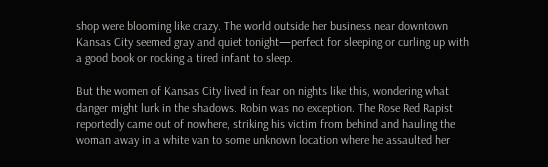shop were blooming like crazy. The world outside her business near downtown Kansas City seemed gray and quiet tonight—perfect for sleeping or curling up with a good book or rocking a tired infant to sleep.

But the women of Kansas City lived in fear on nights like this, wondering what danger might lurk in the shadows. Robin was no exception. The Rose Red Rapist reportedly came out of nowhere, striking his victim from behind and hauling the woman away in a white van to some unknown location where he assaulted her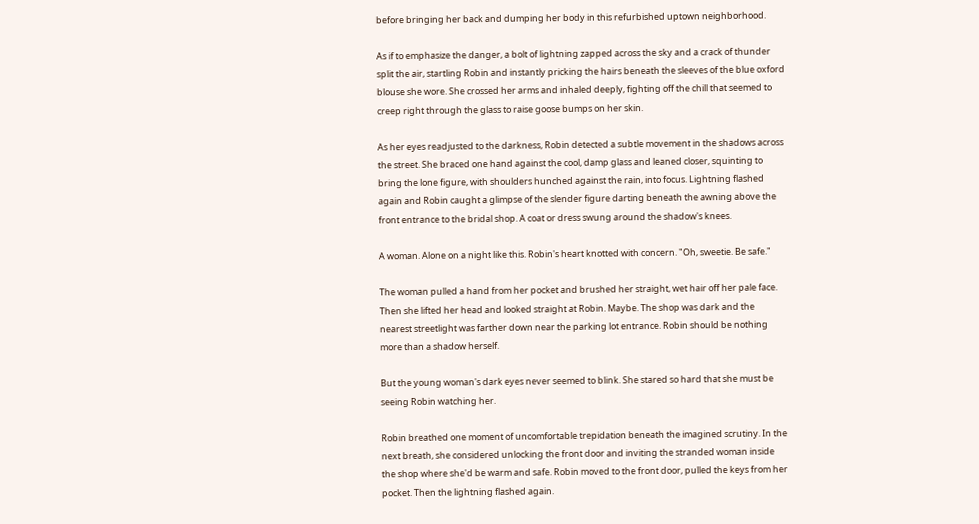before bringing her back and dumping her body in this refurbished uptown neighborhood.

As if to emphasize the danger, a bolt of lightning zapped across the sky and a crack of thunder split the air, startling Robin and instantly pricking the hairs beneath the sleeves of the blue oxford blouse she wore. She crossed her arms and inhaled deeply, fighting off the chill that seemed to creep right through the glass to raise goose bumps on her skin.

As her eyes readjusted to the darkness, Robin detected a subtle movement in the shadows across the street. She braced one hand against the cool, damp glass and leaned closer, squinting to bring the lone figure, with shoulders hunched against the rain, into focus. Lightning flashed again and Robin caught a glimpse of the slender figure darting beneath the awning above the front entrance to the bridal shop. A coat or dress swung around the shadow's knees.

A woman. Alone on a night like this. Robin's heart knotted with concern. "Oh, sweetie. Be safe."

The woman pulled a hand from her pocket and brushed her straight, wet hair off her pale face. Then she lifted her head and looked straight at Robin. Maybe. The shop was dark and the nearest streetlight was farther down near the parking lot entrance. Robin should be nothing more than a shadow herself.

But the young woman's dark eyes never seemed to blink. She stared so hard that she must be seeing Robin watching her.

Robin breathed one moment of uncomfortable trepidation beneath the imagined scrutiny. In the next breath, she considered unlocking the front door and inviting the stranded woman inside the shop where she'd be warm and safe. Robin moved to the front door, pulled the keys from her pocket. Then the lightning flashed again.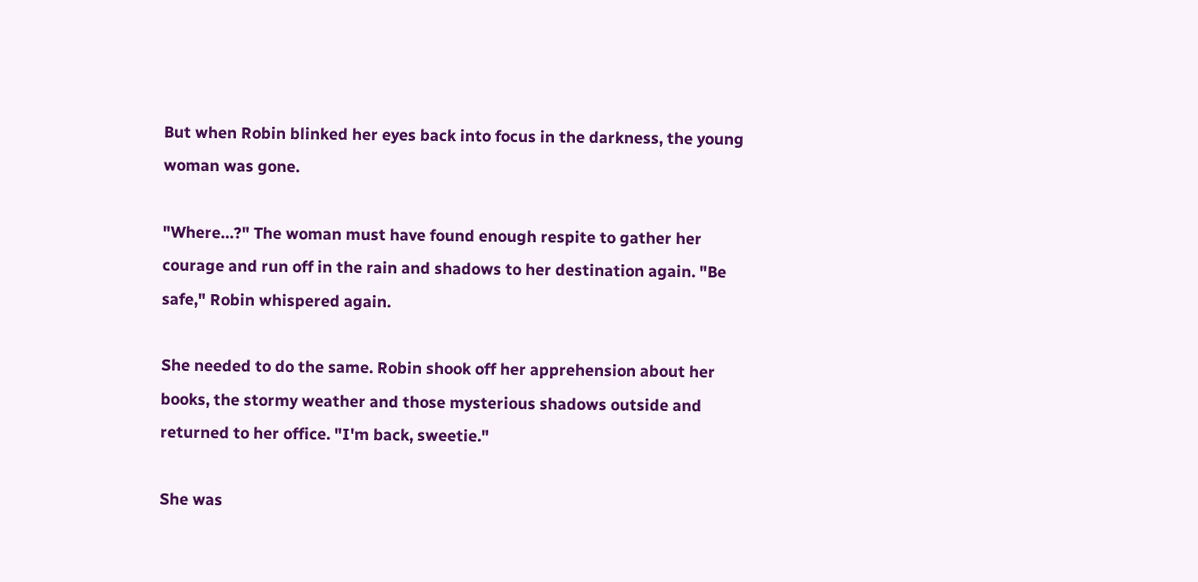But when Robin blinked her eyes back into focus in the darkness, the young woman was gone.

"Where…?" The woman must have found enough respite to gather her courage and run off in the rain and shadows to her destination again. "Be safe," Robin whispered again.

She needed to do the same. Robin shook off her apprehension about her books, the stormy weather and those mysterious shadows outside and returned to her office. "I'm back, sweetie."

She was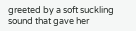greeted by a soft suckling sound that gave her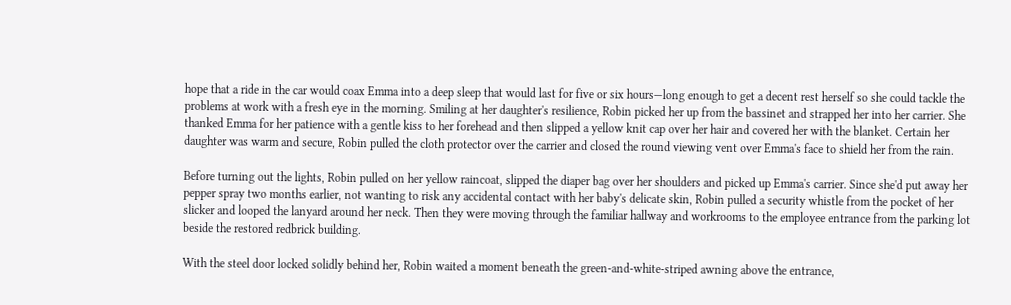hope that a ride in the car would coax Emma into a deep sleep that would last for five or six hours—long enough to get a decent rest herself so she could tackle the problems at work with a fresh eye in the morning. Smiling at her daughter's resilience, Robin picked her up from the bassinet and strapped her into her carrier. She thanked Emma for her patience with a gentle kiss to her forehead and then slipped a yellow knit cap over her hair and covered her with the blanket. Certain her daughter was warm and secure, Robin pulled the cloth protector over the carrier and closed the round viewing vent over Emma's face to shield her from the rain.

Before turning out the lights, Robin pulled on her yellow raincoat, slipped the diaper bag over her shoulders and picked up Emma's carrier. Since she'd put away her pepper spray two months earlier, not wanting to risk any accidental contact with her baby's delicate skin, Robin pulled a security whistle from the pocket of her slicker and looped the lanyard around her neck. Then they were moving through the familiar hallway and workrooms to the employee entrance from the parking lot beside the restored redbrick building.

With the steel door locked solidly behind her, Robin waited a moment beneath the green-and-white-striped awning above the entrance,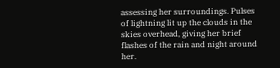assessing her surroundings. Pulses of lightning lit up the clouds in the skies overhead, giving her brief flashes of the rain and night around her.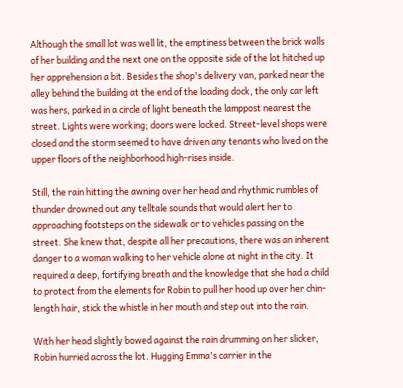Although the small lot was well lit, the emptiness between the brick walls of her building and the next one on the opposite side of the lot hitched up her apprehension a bit. Besides the shop's delivery van, parked near the alley behind the building at the end of the loading dock, the only car left was hers, parked in a circle of light beneath the lamppost nearest the street. Lights were working; doors were locked. Street-level shops were closed and the storm seemed to have driven any tenants who lived on the upper floors of the neighborhood high-rises inside.

Still, the rain hitting the awning over her head and rhythmic rumbles of thunder drowned out any telltale sounds that would alert her to approaching footsteps on the sidewalk or to vehicles passing on the street. She knew that, despite all her precautions, there was an inherent danger to a woman walking to her vehicle alone at night in the city. It required a deep, fortifying breath and the knowledge that she had a child to protect from the elements for Robin to pull her hood up over her chin-length hair, stick the whistle in her mouth and step out into the rain.

With her head slightly bowed against the rain drumming on her slicker, Robin hurried across the lot. Hugging Emma's carrier in the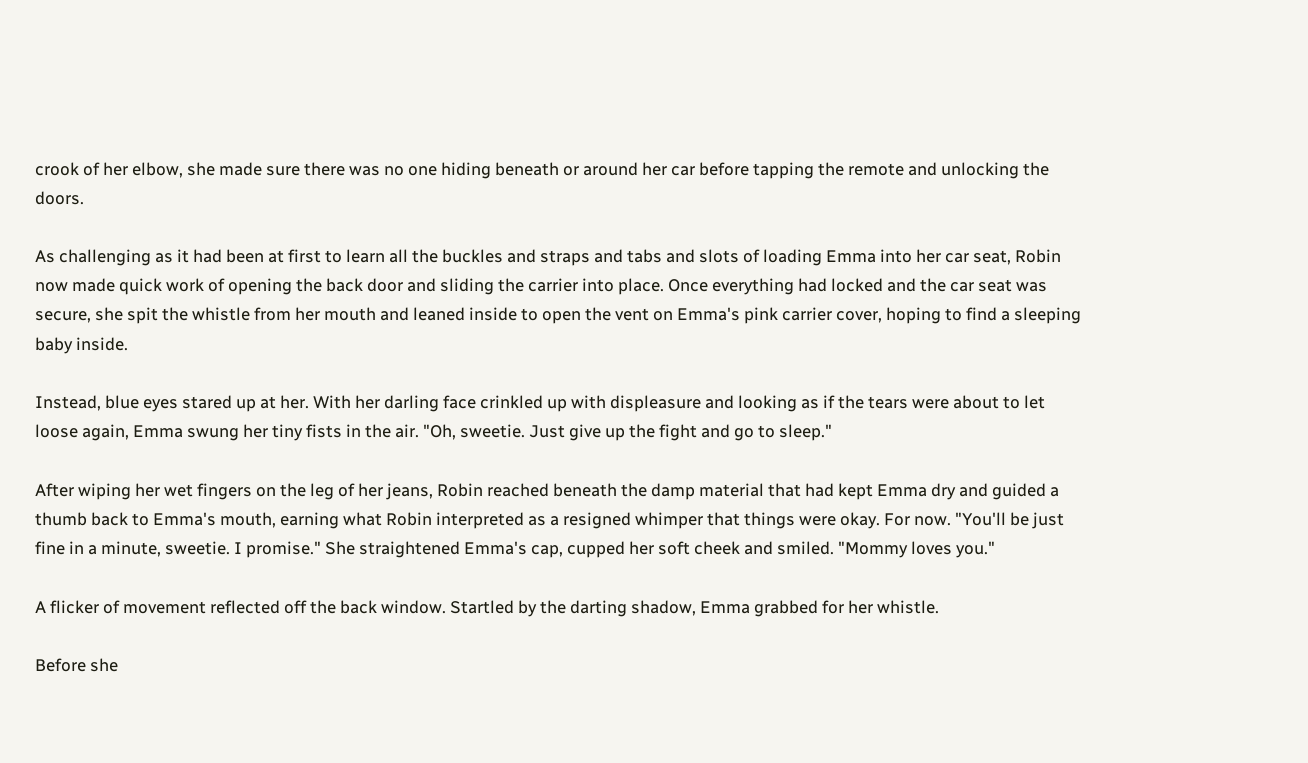crook of her elbow, she made sure there was no one hiding beneath or around her car before tapping the remote and unlocking the doors.

As challenging as it had been at first to learn all the buckles and straps and tabs and slots of loading Emma into her car seat, Robin now made quick work of opening the back door and sliding the carrier into place. Once everything had locked and the car seat was secure, she spit the whistle from her mouth and leaned inside to open the vent on Emma's pink carrier cover, hoping to find a sleeping baby inside.

Instead, blue eyes stared up at her. With her darling face crinkled up with displeasure and looking as if the tears were about to let loose again, Emma swung her tiny fists in the air. "Oh, sweetie. Just give up the fight and go to sleep."

After wiping her wet fingers on the leg of her jeans, Robin reached beneath the damp material that had kept Emma dry and guided a thumb back to Emma's mouth, earning what Robin interpreted as a resigned whimper that things were okay. For now. "You'll be just fine in a minute, sweetie. I promise." She straightened Emma's cap, cupped her soft cheek and smiled. "Mommy loves you."

A flicker of movement reflected off the back window. Startled by the darting shadow, Emma grabbed for her whistle.

Before she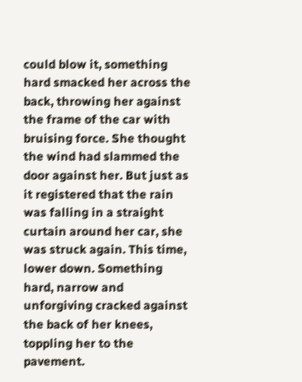could blow it, something hard smacked her across the back, throwing her against the frame of the car with bruising force. She thought the wind had slammed the door against her. But just as it registered that the rain was falling in a straight curtain around her car, she was struck again. This time, lower down. Something hard, narrow and unforgiving cracked against the back of her knees, toppling her to the pavement.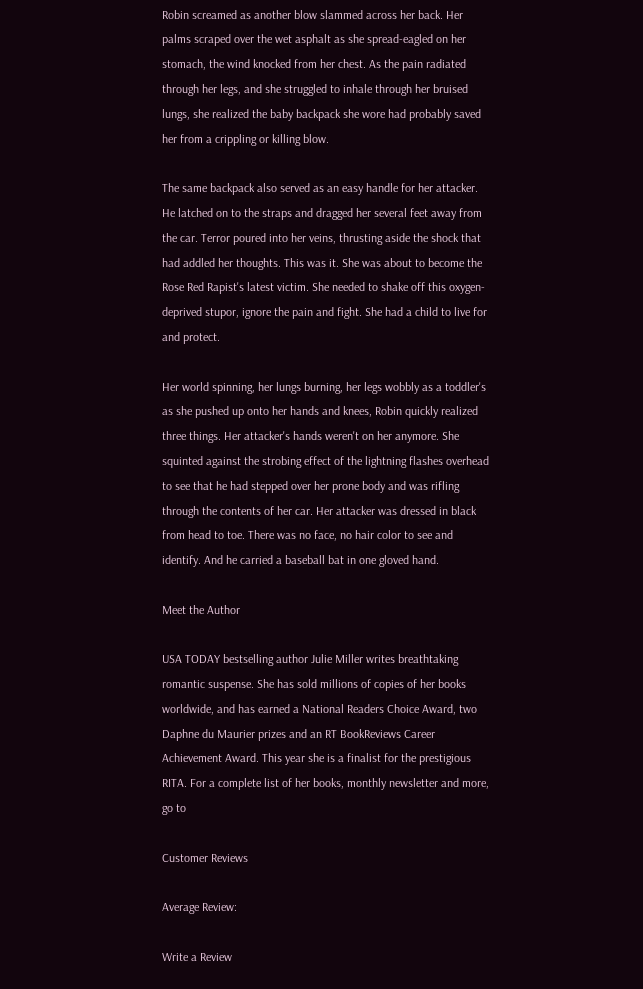Robin screamed as another blow slammed across her back. Her palms scraped over the wet asphalt as she spread-eagled on her stomach, the wind knocked from her chest. As the pain radiated through her legs, and she struggled to inhale through her bruised lungs, she realized the baby backpack she wore had probably saved her from a crippling or killing blow.

The same backpack also served as an easy handle for her attacker. He latched on to the straps and dragged her several feet away from the car. Terror poured into her veins, thrusting aside the shock that had addled her thoughts. This was it. She was about to become the Rose Red Rapist's latest victim. She needed to shake off this oxygen-deprived stupor, ignore the pain and fight. She had a child to live for and protect.

Her world spinning, her lungs burning, her legs wobbly as a toddler's as she pushed up onto her hands and knees, Robin quickly realized three things. Her attacker's hands weren't on her anymore. She squinted against the strobing effect of the lightning flashes overhead to see that he had stepped over her prone body and was rifling through the contents of her car. Her attacker was dressed in black from head to toe. There was no face, no hair color to see and identify. And he carried a baseball bat in one gloved hand.

Meet the Author

USA TODAY bestselling author Julie Miller writes breathtaking romantic suspense. She has sold millions of copies of her books worldwide, and has earned a National Readers Choice Award, two Daphne du Maurier prizes and an RT BookReviews Career Achievement Award. This year she is a finalist for the prestigious RITA. For a complete list of her books, monthly newsletter and more, go to

Customer Reviews

Average Review:

Write a Review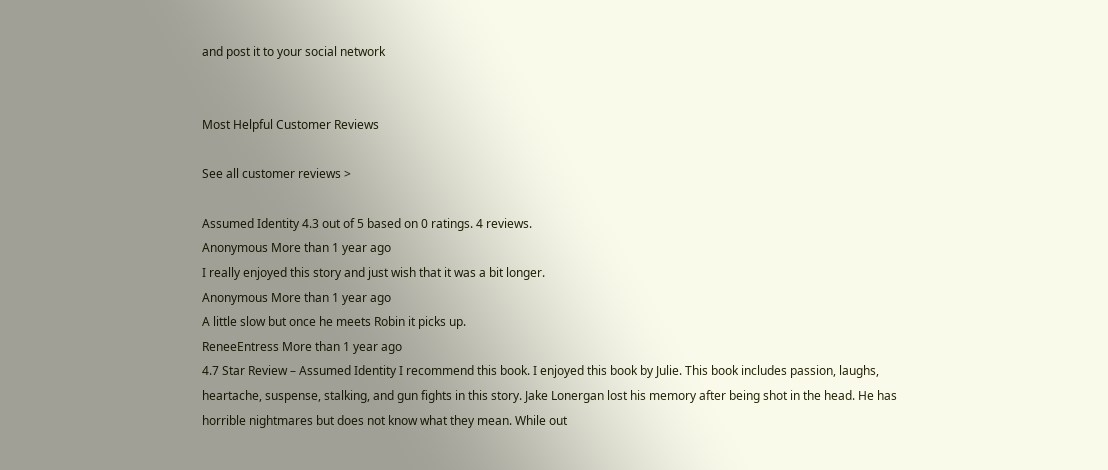and post it to your social network


Most Helpful Customer Reviews

See all customer reviews >

Assumed Identity 4.3 out of 5 based on 0 ratings. 4 reviews.
Anonymous More than 1 year ago
I really enjoyed this story and just wish that it was a bit longer.
Anonymous More than 1 year ago
A little slow but once he meets Robin it picks up.
ReneeEntress More than 1 year ago
4.7 Star Review – Assumed Identity I recommend this book. I enjoyed this book by Julie. This book includes passion, laughs, heartache, suspense, stalking, and gun fights in this story. Jake Lonergan lost his memory after being shot in the head. He has horrible nightmares but does not know what they mean. While out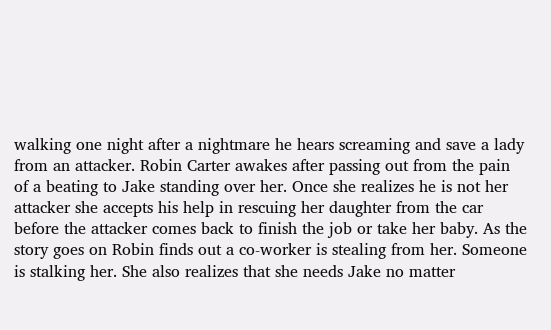walking one night after a nightmare he hears screaming and save a lady from an attacker. Robin Carter awakes after passing out from the pain of a beating to Jake standing over her. Once she realizes he is not her attacker she accepts his help in rescuing her daughter from the car before the attacker comes back to finish the job or take her baby. As the story goes on Robin finds out a co-worker is stealing from her. Someone is stalking her. She also realizes that she needs Jake no matter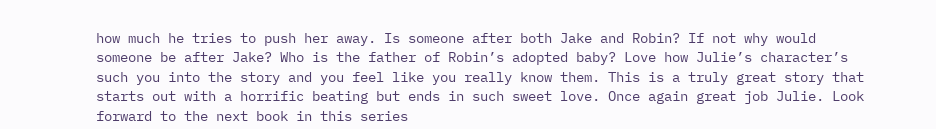how much he tries to push her away. Is someone after both Jake and Robin? If not why would someone be after Jake? Who is the father of Robin’s adopted baby? Love how Julie’s character’s such you into the story and you feel like you really know them. This is a truly great story that starts out with a horrific beating but ends in such sweet love. Once again great job Julie. Look forward to the next book in this series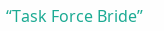“Task Force Bride”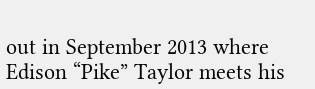out in September 2013 where Edison “Pike” Taylor meets his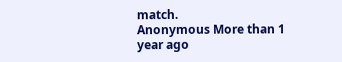match.
Anonymous More than 1 year ago